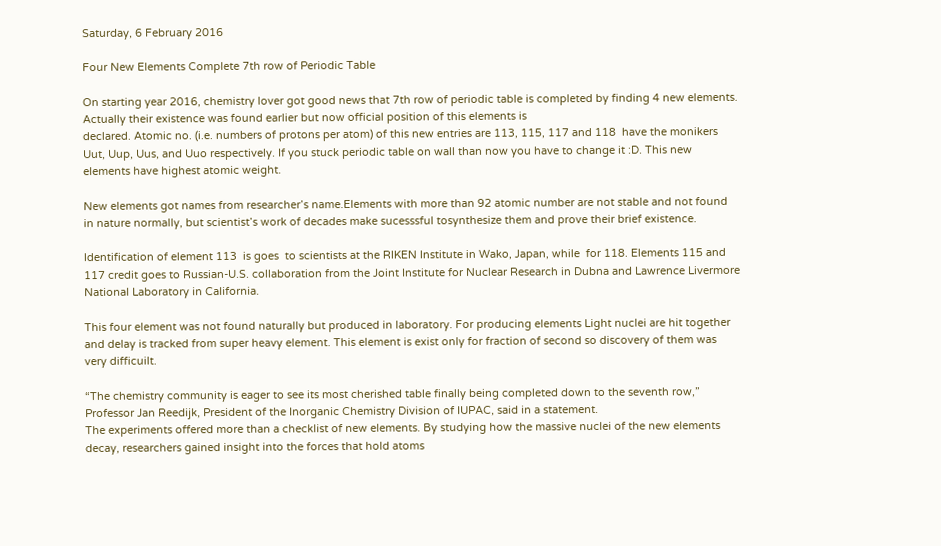Saturday, 6 February 2016

Four New Elements Complete 7th row of Periodic Table

On starting year 2016, chemistry lover got good news that 7th row of periodic table is completed by finding 4 new elements. Actually their existence was found earlier but now official position of this elements is
declared. Atomic no. (i.e. numbers of protons per atom) of this new entries are 113, 115, 117 and 118  have the monikers Uut, Uup, Uus, and Uuo respectively. If you stuck periodic table on wall than now you have to change it :D. This new elements have highest atomic weight.

New elements got names from researcher’s name.Elements with more than 92 atomic number are not stable and not found in nature normally, but scientist’s work of decades make sucesssful tosynthesize them and prove their brief existence.

Identification of element 113  is goes  to scientists at the RIKEN Institute in Wako, Japan, while  for 118. Elements 115 and 117 credit goes to Russian-U.S. collaboration from the Joint Institute for Nuclear Research in Dubna and Lawrence Livermore National Laboratory in California.

This four element was not found naturally but produced in laboratory. For producing elements Light nuclei are hit together and delay is tracked from super heavy element. This element is exist only for fraction of second so discovery of them was very difficuilt.

“The chemistry community is eager to see its most cherished table finally being completed down to the seventh row,” Professor Jan Reedijk, President of the Inorganic Chemistry Division of IUPAC, said in a statement.
The experiments offered more than a checklist of new elements. By studying how the massive nuclei of the new elements decay, researchers gained insight into the forces that hold atoms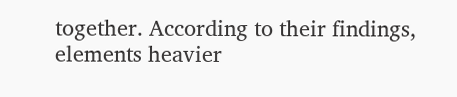together. According to their findings, elements heavier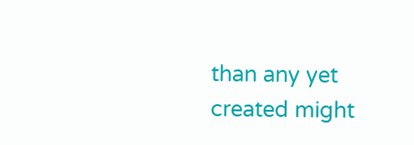than any yet created might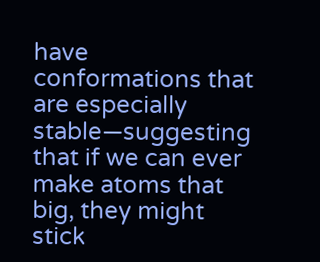have conformations that are especially stable—suggesting that if we can ever make atoms that big, they might stick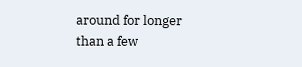around for longer than a few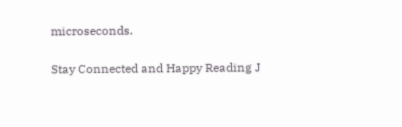microseconds.

Stay Connected and Happy Reading J